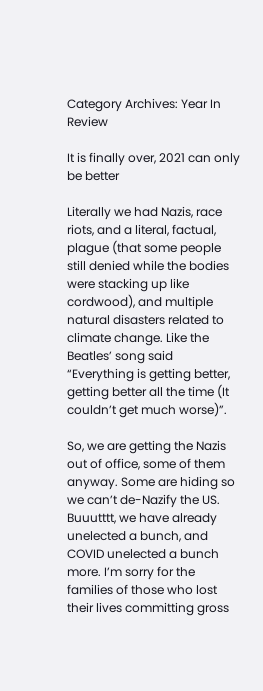Category Archives: Year In Review

It is finally over, 2021 can only be better

Literally we had Nazis, race riots, and a literal, factual, plague (that some people still denied while the bodies were stacking up like cordwood), and multiple natural disasters related to climate change. Like the Beatles’ song said “Everything is getting better, getting better all the time (It couldn’t get much worse)”.

So, we are getting the Nazis out of office, some of them anyway. Some are hiding so we can’t de-Nazify the US. Buuutttt, we have already unelected a bunch, and COVID unelected a bunch more. I’m sorry for the families of those who lost their lives committing gross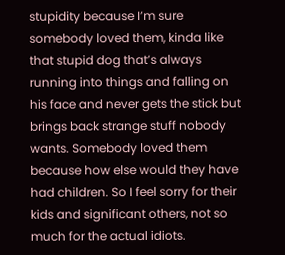stupidity because I’m sure somebody loved them, kinda like that stupid dog that’s always running into things and falling on his face and never gets the stick but brings back strange stuff nobody wants. Somebody loved them because how else would they have had children. So I feel sorry for their kids and significant others, not so much for the actual idiots.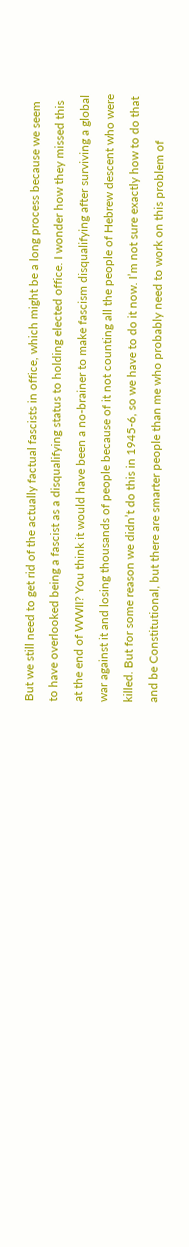But we still need to get rid of the actually factual fascists in office, which might be a long process because we seem to have overlooked being a fascist as a disqualifying status to holding elected office. I wonder how they missed this at the end of WWII? You think it would have been a no-brainer to make fascism disqualifying after surviving a global war against it and losing thousands of people because of it not counting all the people of Hebrew descent who were killed. But for some reason we didn’t do this in 1945-6, so we have to do it now. I’m not sure exactly how to do that and be Constitutional, but there are smarter people than me who probably need to work on this problem of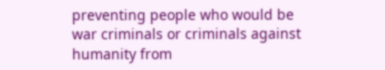preventing people who would be war criminals or criminals against humanity from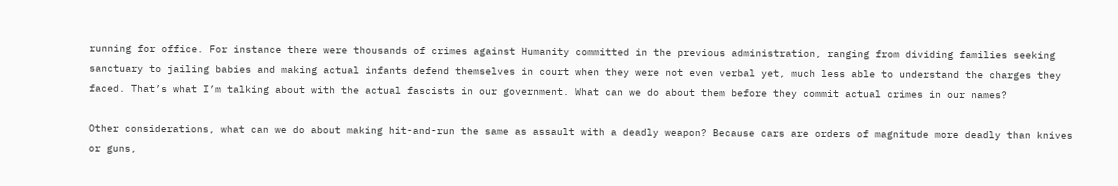running for office. For instance there were thousands of crimes against Humanity committed in the previous administration, ranging from dividing families seeking sanctuary to jailing babies and making actual infants defend themselves in court when they were not even verbal yet, much less able to understand the charges they faced. That’s what I’m talking about with the actual fascists in our government. What can we do about them before they commit actual crimes in our names?

Other considerations, what can we do about making hit-and-run the same as assault with a deadly weapon? Because cars are orders of magnitude more deadly than knives or guns,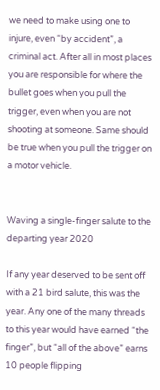we need to make using one to injure, even “by accident”, a criminal act. After all in most places you are responsible for where the bullet goes when you pull the trigger, even when you are not shooting at someone. Same should be true when you pull the trigger on a motor vehicle.


Waving a single-finger salute to the departing year 2020

If any year deserved to be sent off with a 21 bird salute, this was the year. Any one of the many threads to this year would have earned “the finger”, but “all of the above” earns 10 people flipping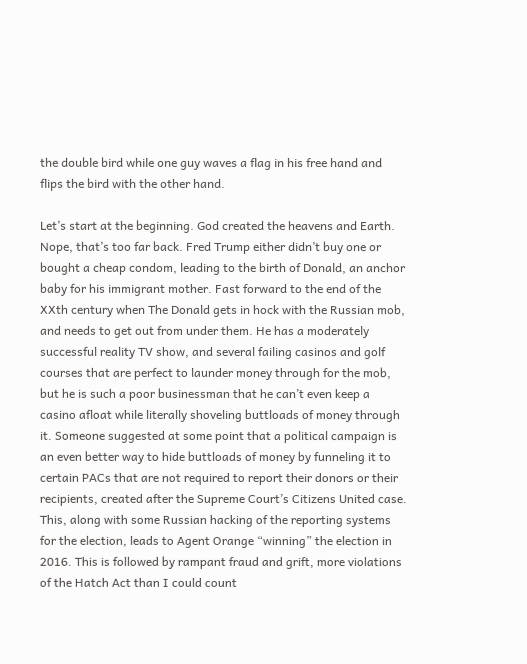the double bird while one guy waves a flag in his free hand and flips the bird with the other hand.

Let’s start at the beginning. God created the heavens and Earth. Nope, that’s too far back. Fred Trump either didn’t buy one or bought a cheap condom, leading to the birth of Donald, an anchor baby for his immigrant mother. Fast forward to the end of the XXth century when The Donald gets in hock with the Russian mob, and needs to get out from under them. He has a moderately successful reality TV show, and several failing casinos and golf courses that are perfect to launder money through for the mob, but he is such a poor businessman that he can’t even keep a casino afloat while literally shoveling buttloads of money through it. Someone suggested at some point that a political campaign is an even better way to hide buttloads of money by funneling it to certain PACs that are not required to report their donors or their recipients, created after the Supreme Court’s Citizens United case. This, along with some Russian hacking of the reporting systems for the election, leads to Agent Orange “winning” the election in 2016. This is followed by rampant fraud and grift, more violations of the Hatch Act than I could count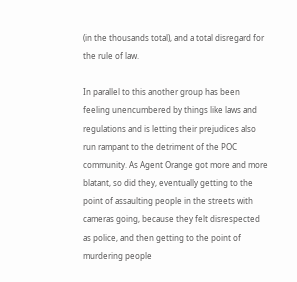(in the thousands total), and a total disregard for the rule of law.

In parallel to this another group has been feeling unencumbered by things like laws and regulations and is letting their prejudices also run rampant to the detriment of the POC community. As Agent Orange got more and more blatant, so did they, eventually getting to the point of assaulting people in the streets with cameras going, because they felt disrespected as police, and then getting to the point of murdering people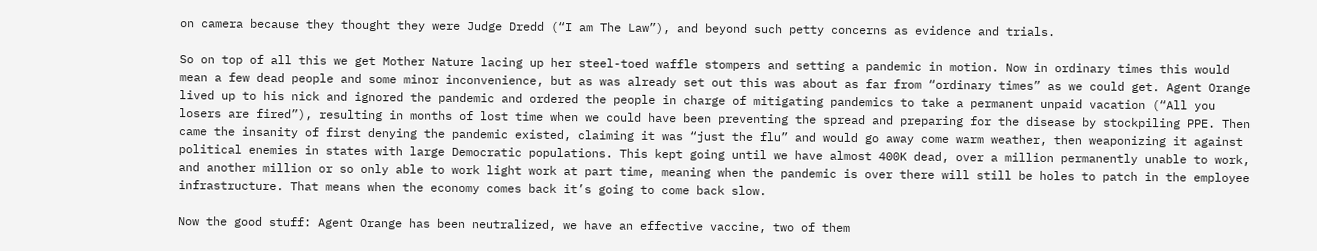on camera because they thought they were Judge Dredd (“I am The Law”), and beyond such petty concerns as evidence and trials.

So on top of all this we get Mother Nature lacing up her steel-toed waffle stompers and setting a pandemic in motion. Now in ordinary times this would mean a few dead people and some minor inconvenience, but as was already set out this was about as far from “ordinary times” as we could get. Agent Orange lived up to his nick and ignored the pandemic and ordered the people in charge of mitigating pandemics to take a permanent unpaid vacation (“All you losers are fired”), resulting in months of lost time when we could have been preventing the spread and preparing for the disease by stockpiling PPE. Then came the insanity of first denying the pandemic existed, claiming it was “just the flu” and would go away come warm weather, then weaponizing it against political enemies in states with large Democratic populations. This kept going until we have almost 400K dead, over a million permanently unable to work, and another million or so only able to work light work at part time, meaning when the pandemic is over there will still be holes to patch in the employee infrastructure. That means when the economy comes back it’s going to come back slow.

Now the good stuff: Agent Orange has been neutralized, we have an effective vaccine, two of them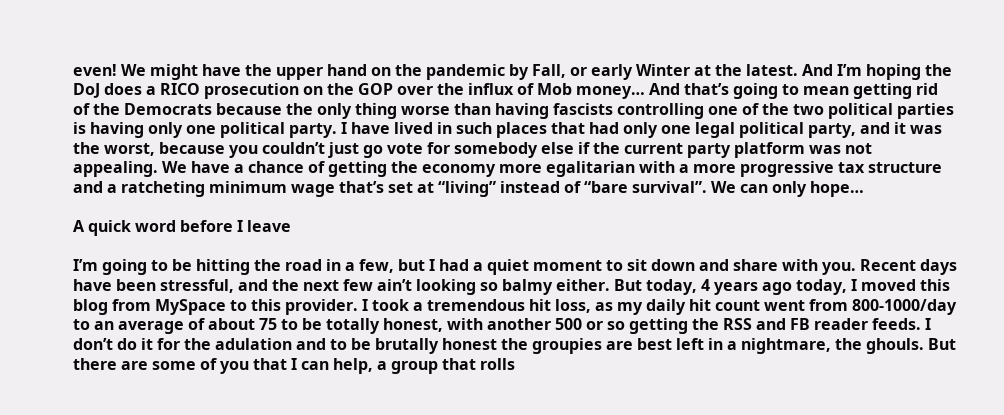even! We might have the upper hand on the pandemic by Fall, or early Winter at the latest. And I’m hoping the DoJ does a RICO prosecution on the GOP over the influx of Mob money… And that’s going to mean getting rid of the Democrats because the only thing worse than having fascists controlling one of the two political parties is having only one political party. I have lived in such places that had only one legal political party, and it was the worst, because you couldn’t just go vote for somebody else if the current party platform was not appealing. We have a chance of getting the economy more egalitarian with a more progressive tax structure and a ratcheting minimum wage that’s set at “living” instead of “bare survival”. We can only hope…

A quick word before I leave

I’m going to be hitting the road in a few, but I had a quiet moment to sit down and share with you. Recent days have been stressful, and the next few ain’t looking so balmy either. But today, 4 years ago today, I moved this blog from MySpace to this provider. I took a tremendous hit loss, as my daily hit count went from 800-1000/day to an average of about 75 to be totally honest, with another 500 or so getting the RSS and FB reader feeds. I don’t do it for the adulation and to be brutally honest the groupies are best left in a nightmare, the ghouls. But there are some of you that I can help, a group that rolls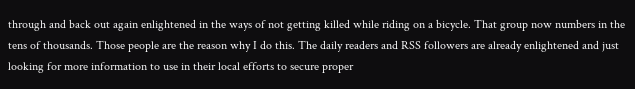through and back out again enlightened in the ways of not getting killed while riding on a bicycle. That group now numbers in the tens of thousands. Those people are the reason why I do this. The daily readers and RSS followers are already enlightened and just looking for more information to use in their local efforts to secure proper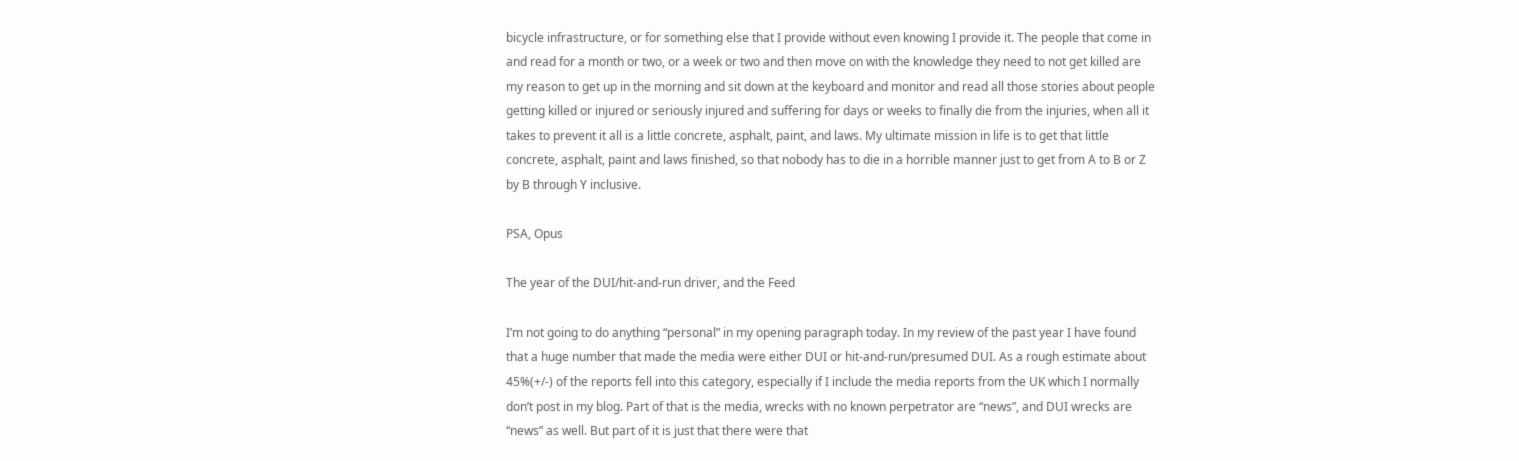bicycle infrastructure, or for something else that I provide without even knowing I provide it. The people that come in and read for a month or two, or a week or two and then move on with the knowledge they need to not get killed are my reason to get up in the morning and sit down at the keyboard and monitor and read all those stories about people getting killed or injured or seriously injured and suffering for days or weeks to finally die from the injuries, when all it takes to prevent it all is a little concrete, asphalt, paint, and laws. My ultimate mission in life is to get that little concrete, asphalt, paint and laws finished, so that nobody has to die in a horrible manner just to get from A to B or Z by B through Y inclusive.

PSA, Opus

The year of the DUI/hit-and-run driver, and the Feed

I’m not going to do anything “personal” in my opening paragraph today. In my review of the past year I have found that a huge number that made the media were either DUI or hit-and-run/presumed DUI. As a rough estimate about 45%(+/-) of the reports fell into this category, especially if I include the media reports from the UK which I normally don’t post in my blog. Part of that is the media, wrecks with no known perpetrator are “news”, and DUI wrecks are “news” as well. But part of it is just that there were that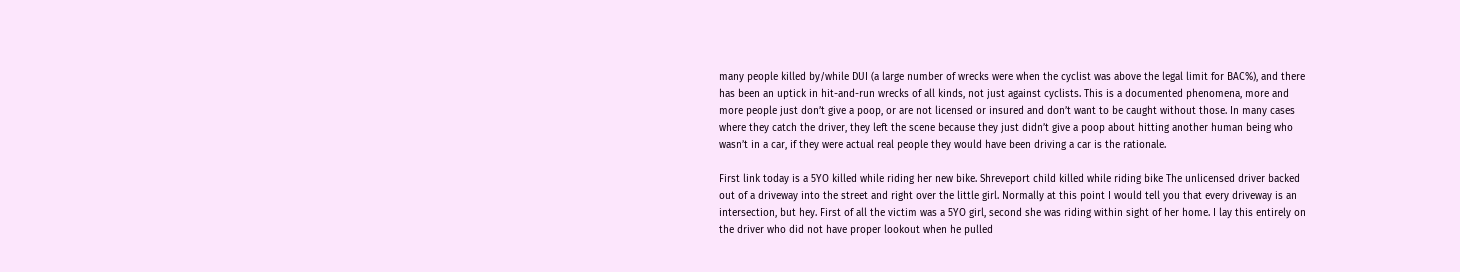many people killed by/while DUI (a large number of wrecks were when the cyclist was above the legal limit for BAC%), and there has been an uptick in hit-and-run wrecks of all kinds, not just against cyclists. This is a documented phenomena, more and more people just don’t give a poop, or are not licensed or insured and don’t want to be caught without those. In many cases where they catch the driver, they left the scene because they just didn’t give a poop about hitting another human being who wasn’t in a car, if they were actual real people they would have been driving a car is the rationale.

First link today is a 5YO killed while riding her new bike. Shreveport child killed while riding bike The unlicensed driver backed out of a driveway into the street and right over the little girl. Normally at this point I would tell you that every driveway is an intersection, but hey. First of all the victim was a 5YO girl, second she was riding within sight of her home. I lay this entirely on the driver who did not have proper lookout when he pulled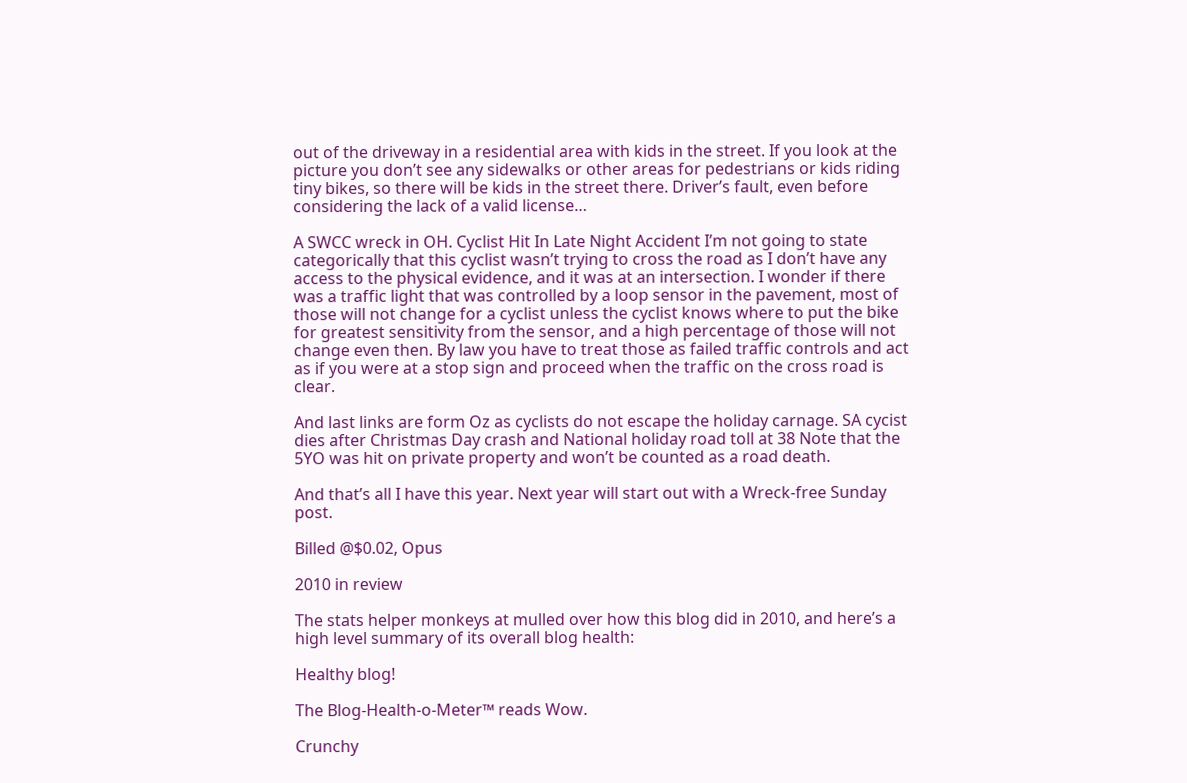out of the driveway in a residential area with kids in the street. If you look at the picture you don’t see any sidewalks or other areas for pedestrians or kids riding tiny bikes, so there will be kids in the street there. Driver’s fault, even before considering the lack of a valid license…

A SWCC wreck in OH. Cyclist Hit In Late Night Accident I’m not going to state categorically that this cyclist wasn’t trying to cross the road as I don’t have any access to the physical evidence, and it was at an intersection. I wonder if there was a traffic light that was controlled by a loop sensor in the pavement, most of those will not change for a cyclist unless the cyclist knows where to put the bike for greatest sensitivity from the sensor, and a high percentage of those will not change even then. By law you have to treat those as failed traffic controls and act as if you were at a stop sign and proceed when the traffic on the cross road is clear.

And last links are form Oz as cyclists do not escape the holiday carnage. SA cycist dies after Christmas Day crash and National holiday road toll at 38 Note that the 5YO was hit on private property and won’t be counted as a road death.

And that’s all I have this year. Next year will start out with a Wreck-free Sunday post.

Billed @$0.02, Opus

2010 in review

The stats helper monkeys at mulled over how this blog did in 2010, and here’s a high level summary of its overall blog health:

Healthy blog!

The Blog-Health-o-Meter™ reads Wow.

Crunchy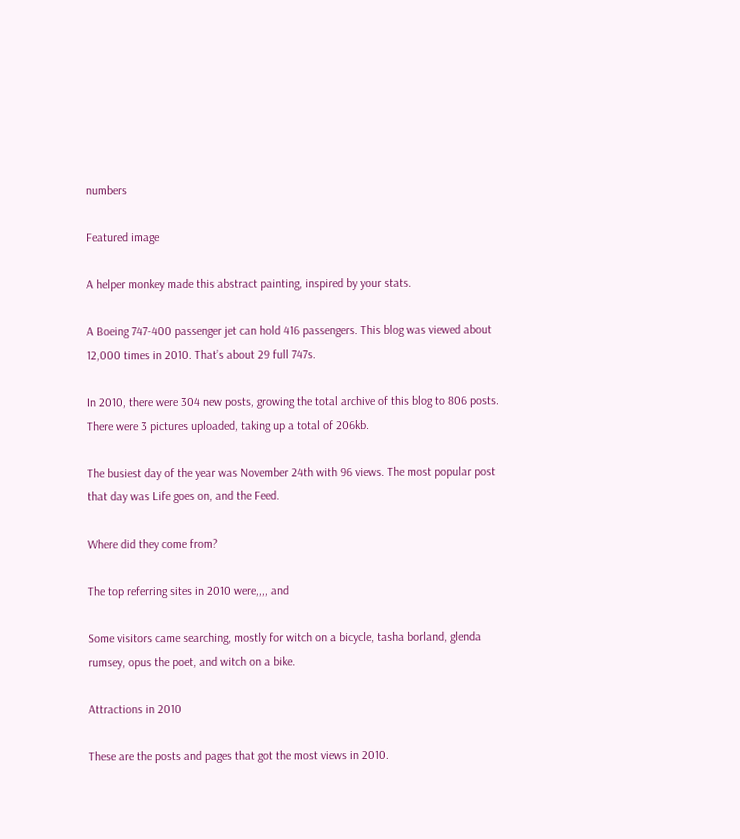numbers

Featured image

A helper monkey made this abstract painting, inspired by your stats.

A Boeing 747-400 passenger jet can hold 416 passengers. This blog was viewed about 12,000 times in 2010. That’s about 29 full 747s.

In 2010, there were 304 new posts, growing the total archive of this blog to 806 posts. There were 3 pictures uploaded, taking up a total of 206kb.

The busiest day of the year was November 24th with 96 views. The most popular post that day was Life goes on, and the Feed.

Where did they come from?

The top referring sites in 2010 were,,,, and

Some visitors came searching, mostly for witch on a bicycle, tasha borland, glenda rumsey, opus the poet, and witch on a bike.

Attractions in 2010

These are the posts and pages that got the most views in 2010.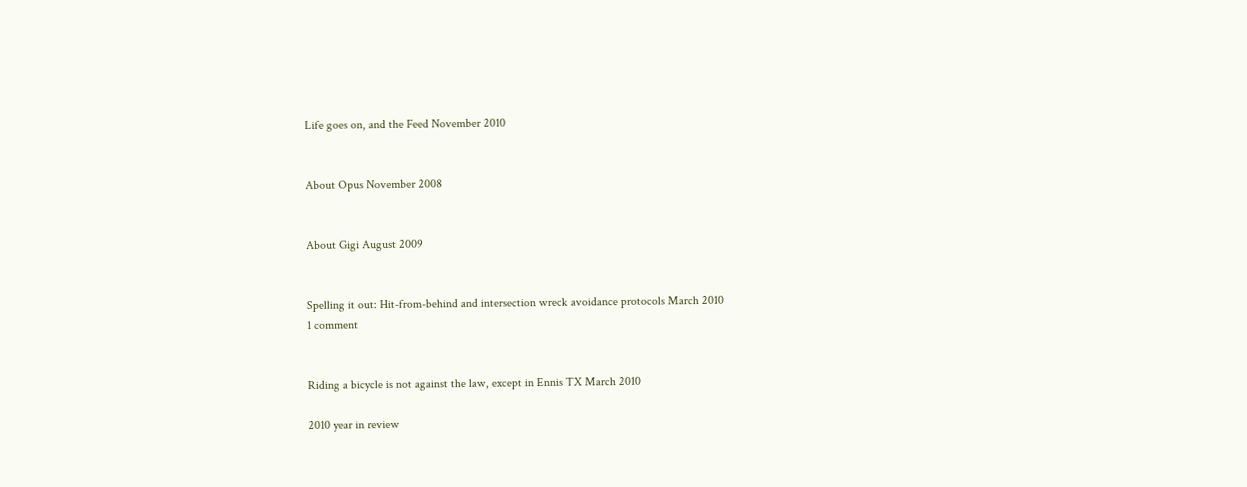Life goes on, and the Feed November 2010


About Opus November 2008


About Gigi August 2009


Spelling it out: Hit-from-behind and intersection wreck avoidance protocols March 2010
1 comment


Riding a bicycle is not against the law, except in Ennis TX March 2010

2010 year in review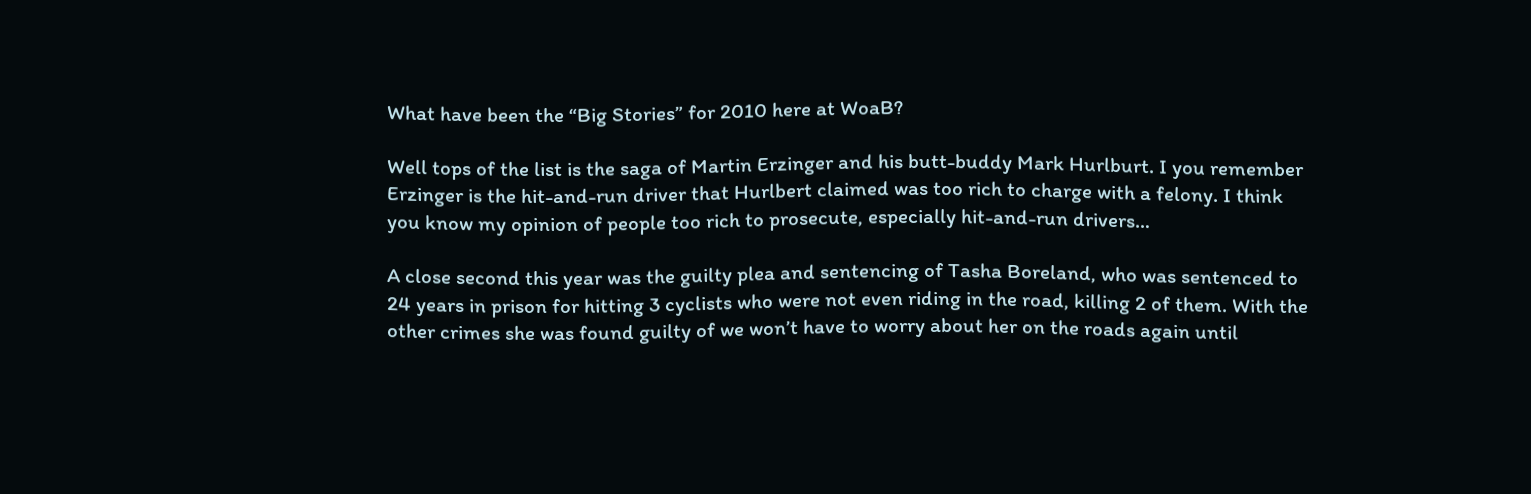What have been the “Big Stories” for 2010 here at WoaB?

Well tops of the list is the saga of Martin Erzinger and his butt-buddy Mark Hurlburt. I you remember Erzinger is the hit-and-run driver that Hurlbert claimed was too rich to charge with a felony. I think you know my opinion of people too rich to prosecute, especially hit-and-run drivers…

A close second this year was the guilty plea and sentencing of Tasha Boreland, who was sentenced to 24 years in prison for hitting 3 cyclists who were not even riding in the road, killing 2 of them. With the other crimes she was found guilty of we won’t have to worry about her on the roads again until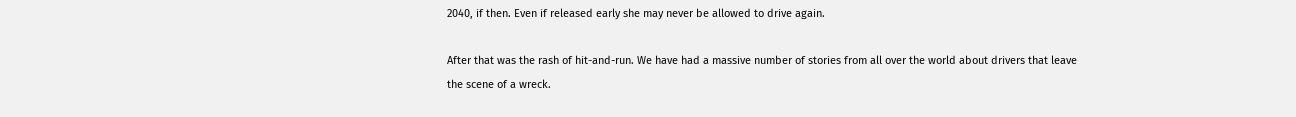2040, if then. Even if released early she may never be allowed to drive again.

After that was the rash of hit-and-run. We have had a massive number of stories from all over the world about drivers that leave the scene of a wreck.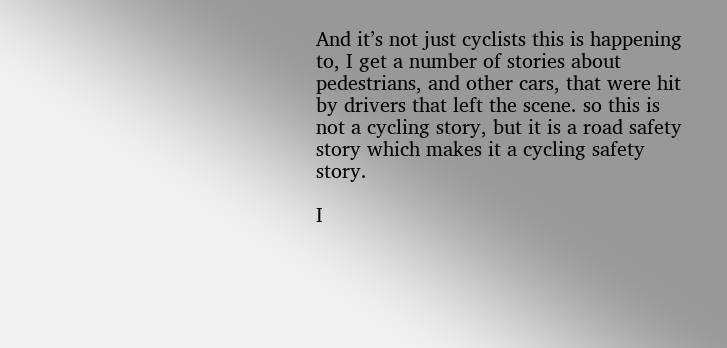And it’s not just cyclists this is happening to, I get a number of stories about pedestrians, and other cars, that were hit by drivers that left the scene. so this is not a cycling story, but it is a road safety story which makes it a cycling safety story.

I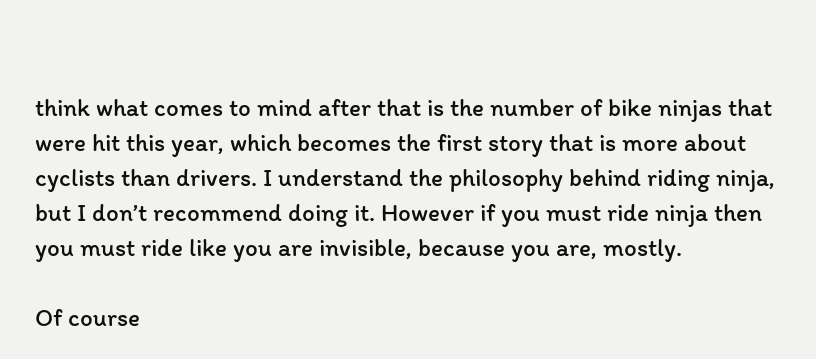think what comes to mind after that is the number of bike ninjas that were hit this year, which becomes the first story that is more about cyclists than drivers. I understand the philosophy behind riding ninja, but I don’t recommend doing it. However if you must ride ninja then you must ride like you are invisible, because you are, mostly.

Of course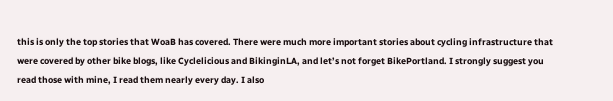this is only the top stories that WoaB has covered. There were much more important stories about cycling infrastructure that were covered by other bike blogs, like Cyclelicious and BikinginLA, and let’s not forget BikePortland. I strongly suggest you read those with mine, I read them nearly every day. I also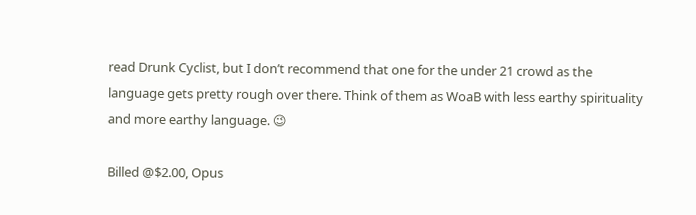read Drunk Cyclist, but I don’t recommend that one for the under 21 crowd as the language gets pretty rough over there. Think of them as WoaB with less earthy spirituality and more earthy language. 😉

Billed @$2.00, Opus